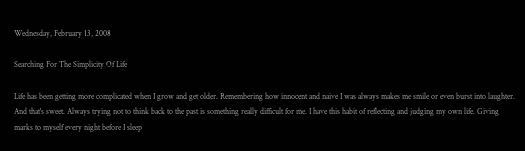Wednesday, February 13, 2008

Searching For The Simplicity Of Life

Life has been getting more complicated when I grow and get older. Remembering how innocent and naive I was always makes me smile or even burst into laughter. And that's sweet. Always trying not to think back to the past is something really difficult for me. I have this habit of reflecting and judging my own life. Giving marks to myself every night before I sleep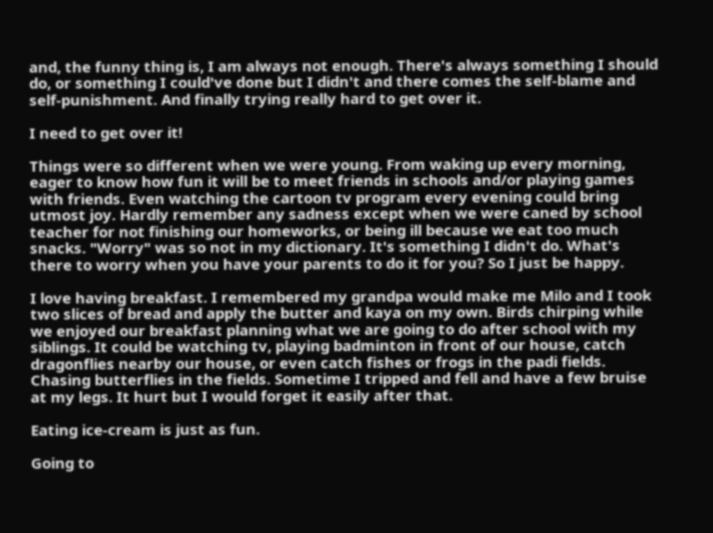and, the funny thing is, I am always not enough. There's always something I should do, or something I could've done but I didn't and there comes the self-blame and self-punishment. And finally trying really hard to get over it.

I need to get over it!

Things were so different when we were young. From waking up every morning, eager to know how fun it will be to meet friends in schools and/or playing games with friends. Even watching the cartoon tv program every evening could bring utmost joy. Hardly remember any sadness except when we were caned by school teacher for not finishing our homeworks, or being ill because we eat too much snacks. "Worry" was so not in my dictionary. It's something I didn't do. What's there to worry when you have your parents to do it for you? So I just be happy.

I love having breakfast. I remembered my grandpa would make me Milo and I took two slices of bread and apply the butter and kaya on my own. Birds chirping while we enjoyed our breakfast planning what we are going to do after school with my siblings. It could be watching tv, playing badminton in front of our house, catch dragonflies nearby our house, or even catch fishes or frogs in the padi fields. Chasing butterflies in the fields. Sometime I tripped and fell and have a few bruise at my legs. It hurt but I would forget it easily after that.

Eating ice-cream is just as fun.

Going to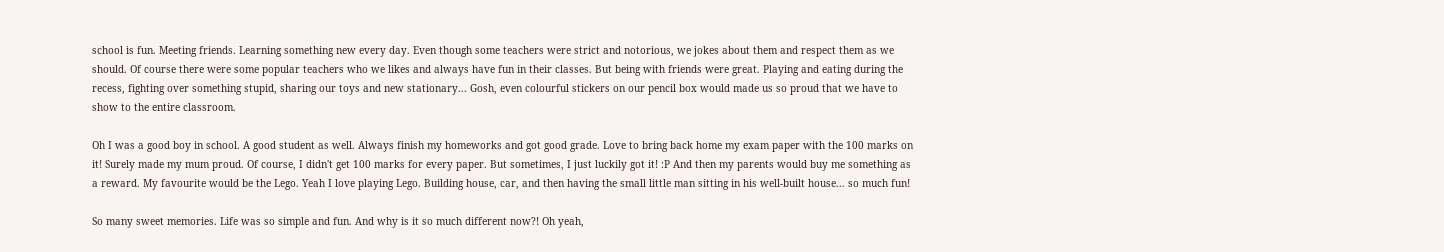school is fun. Meeting friends. Learning something new every day. Even though some teachers were strict and notorious, we jokes about them and respect them as we should. Of course there were some popular teachers who we likes and always have fun in their classes. But being with friends were great. Playing and eating during the recess, fighting over something stupid, sharing our toys and new stationary... Gosh, even colourful stickers on our pencil box would made us so proud that we have to show to the entire classroom.

Oh I was a good boy in school. A good student as well. Always finish my homeworks and got good grade. Love to bring back home my exam paper with the 100 marks on it! Surely made my mum proud. Of course, I didn't get 100 marks for every paper. But sometimes, I just luckily got it! :P And then my parents would buy me something as a reward. My favourite would be the Lego. Yeah I love playing Lego. Building house, car, and then having the small little man sitting in his well-built house... so much fun!

So many sweet memories. Life was so simple and fun. And why is it so much different now?! Oh yeah,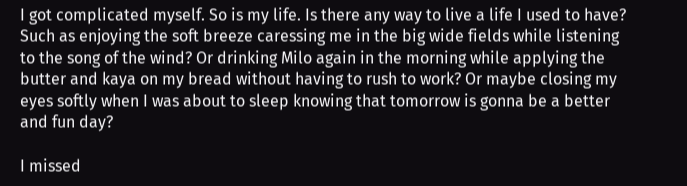I got complicated myself. So is my life. Is there any way to live a life I used to have? Such as enjoying the soft breeze caressing me in the big wide fields while listening to the song of the wind? Or drinking Milo again in the morning while applying the butter and kaya on my bread without having to rush to work? Or maybe closing my eyes softly when I was about to sleep knowing that tomorrow is gonna be a better and fun day?

I missed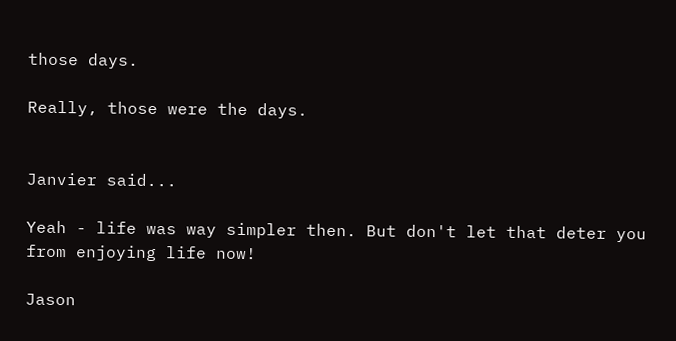those days.

Really, those were the days.


Janvier said...

Yeah - life was way simpler then. But don't let that deter you from enjoying life now!

Jason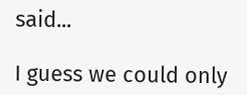said...

I guess we could only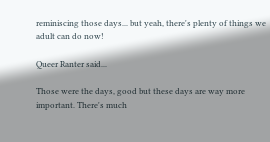reminiscing those days... but yeah, there's plenty of things we adult can do now!

Queer Ranter said...

Those were the days, good but these days are way more important. There's much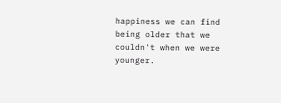happiness we can find being older that we couldn't when we were younger.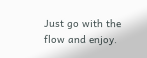Just go with the flow and enjoy.